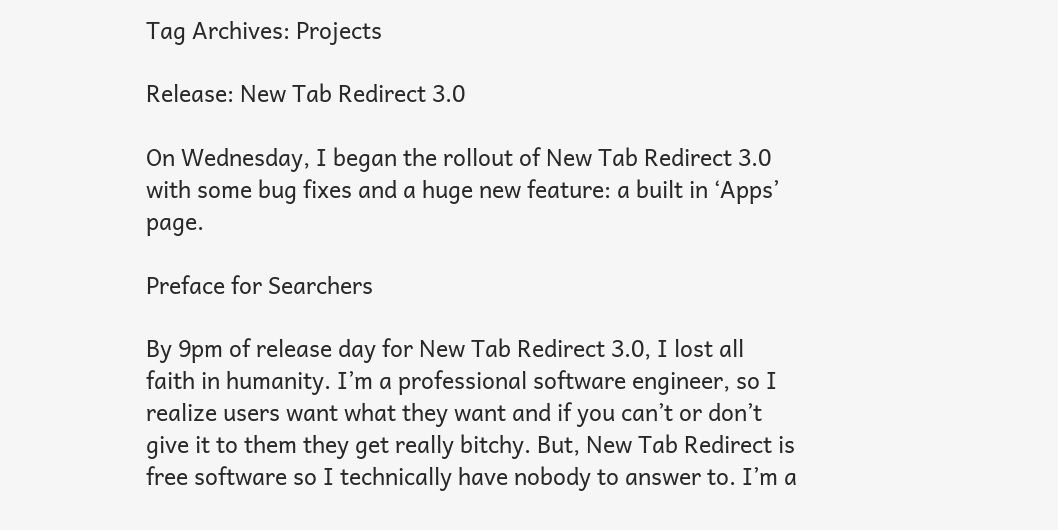Tag Archives: Projects

Release: New Tab Redirect 3.0

On Wednesday, I began the rollout of New Tab Redirect 3.0 with some bug fixes and a huge new feature: a built in ‘Apps’ page.

Preface for Searchers

By 9pm of release day for New Tab Redirect 3.0, I lost all faith in humanity. I’m a professional software engineer, so I realize users want what they want and if you can’t or don’t give it to them they get really bitchy. But, New Tab Redirect is free software so I technically have nobody to answer to. I’m a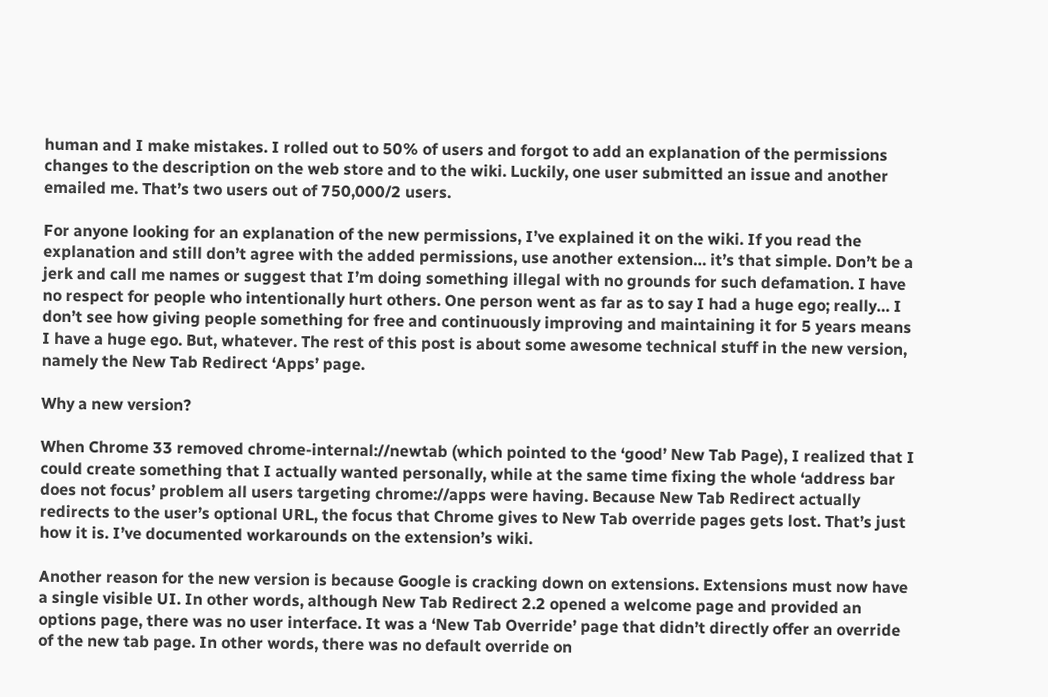human and I make mistakes. I rolled out to 50% of users and forgot to add an explanation of the permissions changes to the description on the web store and to the wiki. Luckily, one user submitted an issue and another emailed me. That’s two users out of 750,000/2 users.

For anyone looking for an explanation of the new permissions, I’ve explained it on the wiki. If you read the explanation and still don’t agree with the added permissions, use another extension… it’s that simple. Don’t be a jerk and call me names or suggest that I’m doing something illegal with no grounds for such defamation. I have no respect for people who intentionally hurt others. One person went as far as to say I had a huge ego; really… I don’t see how giving people something for free and continuously improving and maintaining it for 5 years means I have a huge ego. But, whatever. The rest of this post is about some awesome technical stuff in the new version, namely the New Tab Redirect ‘Apps’ page.

Why a new version?

When Chrome 33 removed chrome-internal://newtab (which pointed to the ‘good’ New Tab Page), I realized that I could create something that I actually wanted personally, while at the same time fixing the whole ‘address bar does not focus’ problem all users targeting chrome://apps were having. Because New Tab Redirect actually redirects to the user’s optional URL, the focus that Chrome gives to New Tab override pages gets lost. That’s just how it is. I’ve documented workarounds on the extension’s wiki.

Another reason for the new version is because Google is cracking down on extensions. Extensions must now have a single visible UI. In other words, although New Tab Redirect 2.2 opened a welcome page and provided an options page, there was no user interface. It was a ‘New Tab Override’ page that didn’t directly offer an override of the new tab page. In other words, there was no default override on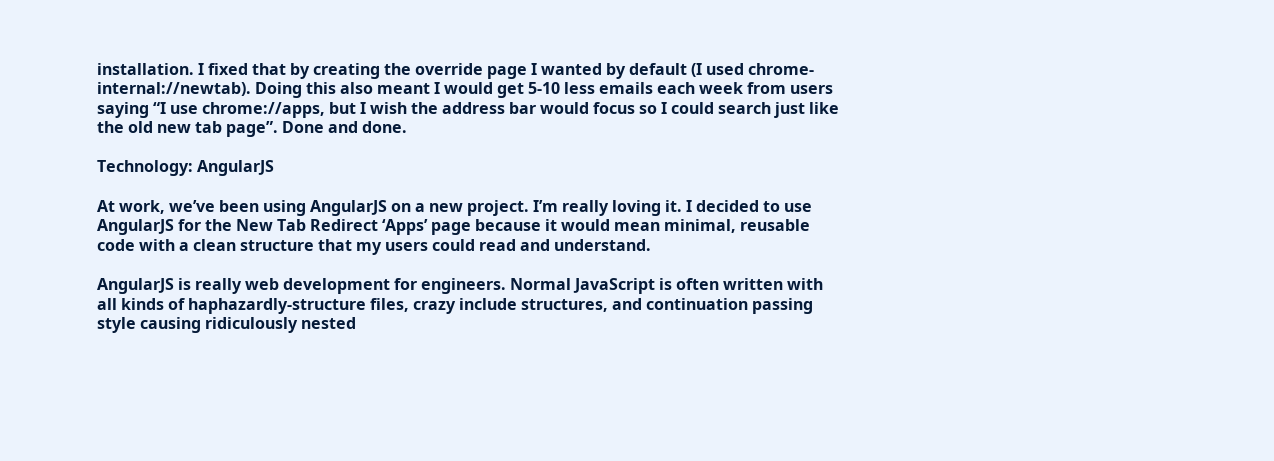installation. I fixed that by creating the override page I wanted by default (I used chrome-internal://newtab). Doing this also meant I would get 5-10 less emails each week from users saying “I use chrome://apps, but I wish the address bar would focus so I could search just like the old new tab page”. Done and done.

Technology: AngularJS

At work, we’ve been using AngularJS on a new project. I’m really loving it. I decided to use AngularJS for the New Tab Redirect ‘Apps’ page because it would mean minimal, reusable code with a clean structure that my users could read and understand.

AngularJS is really web development for engineers. Normal JavaScript is often written with all kinds of haphazardly-structure files, crazy include structures, and continuation passing style causing ridiculously nested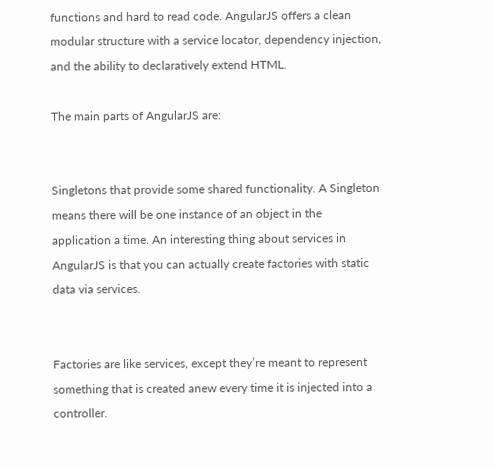functions and hard to read code. AngularJS offers a clean modular structure with a service locator, dependency injection, and the ability to declaratively extend HTML.

The main parts of AngularJS are:


Singletons that provide some shared functionality. A Singleton means there will be one instance of an object in the application a time. An interesting thing about services in AngularJS is that you can actually create factories with static data via services.


Factories are like services, except they’re meant to represent something that is created anew every time it is injected into a controller.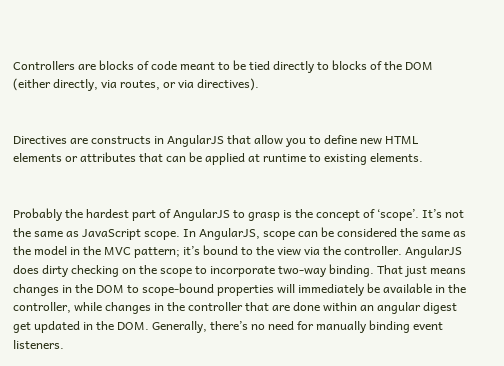Controllers are blocks of code meant to be tied directly to blocks of the DOM (either directly, via routes, or via directives).


Directives are constructs in AngularJS that allow you to define new HTML elements or attributes that can be applied at runtime to existing elements.


Probably the hardest part of AngularJS to grasp is the concept of ‘scope’. It’s not the same as JavaScript scope. In AngularJS, scope can be considered the same as the model in the MVC pattern; it’s bound to the view via the controller. AngularJS does dirty checking on the scope to incorporate two-way binding. That just means changes in the DOM to scope-bound properties will immediately be available in the controller, while changes in the controller that are done within an angular digest get updated in the DOM. Generally, there’s no need for manually binding event listeners.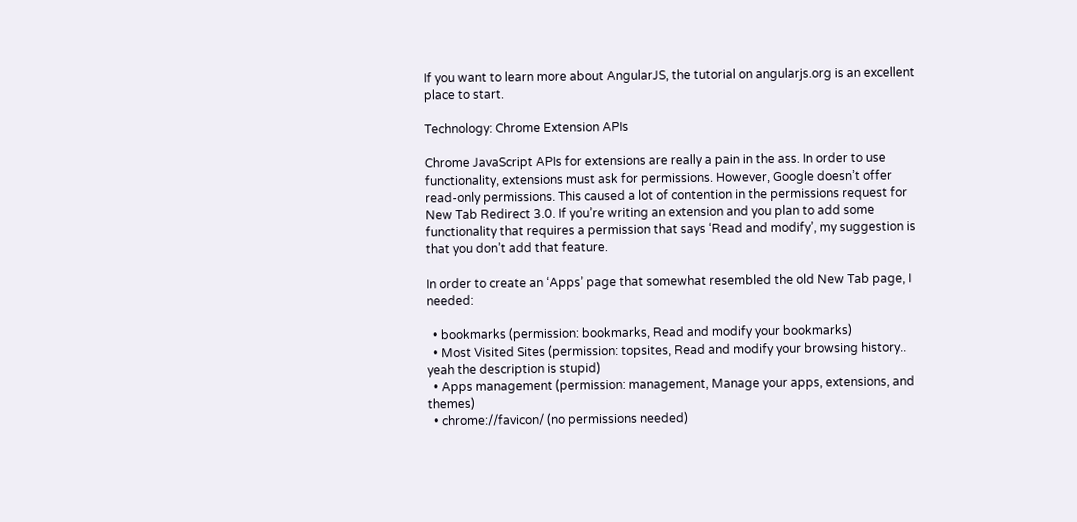If you want to learn more about AngularJS, the tutorial on angularjs.org is an excellent place to start.

Technology: Chrome Extension APIs

Chrome JavaScript APIs for extensions are really a pain in the ass. In order to use functionality, extensions must ask for permissions. However, Google doesn’t offer read-only permissions. This caused a lot of contention in the permissions request for New Tab Redirect 3.0. If you’re writing an extension and you plan to add some functionality that requires a permission that says ‘Read and modify’, my suggestion is that you don’t add that feature.

In order to create an ‘Apps’ page that somewhat resembled the old New Tab page, I needed:

  • bookmarks (permission: bookmarks, Read and modify your bookmarks)
  • Most Visited Sites (permission: topsites, Read and modify your browsing history.. yeah the description is stupid)
  • Apps management (permission: management, Manage your apps, extensions, and themes)
  • chrome://favicon/ (no permissions needed)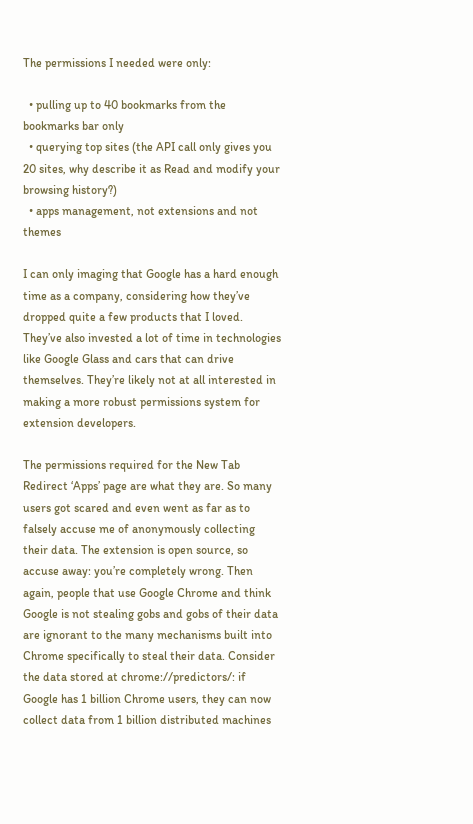The permissions I needed were only:

  • pulling up to 40 bookmarks from the bookmarks bar only
  • querying top sites (the API call only gives you 20 sites, why describe it as Read and modify your browsing history?)
  • apps management, not extensions and not themes

I can only imaging that Google has a hard enough time as a company, considering how they’ve dropped quite a few products that I loved. They’ve also invested a lot of time in technologies like Google Glass and cars that can drive themselves. They’re likely not at all interested in making a more robust permissions system for extension developers.

The permissions required for the New Tab Redirect ‘Apps’ page are what they are. So many users got scared and even went as far as to falsely accuse me of anonymously collecting their data. The extension is open source, so accuse away: you’re completely wrong. Then again, people that use Google Chrome and think Google is not stealing gobs and gobs of their data are ignorant to the many mechanisms built into Chrome specifically to steal their data. Consider the data stored at chrome://predictors/: if Google has 1 billion Chrome users, they can now collect data from 1 billion distributed machines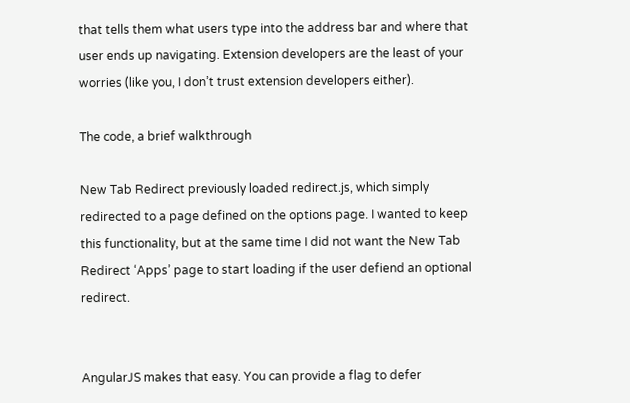that tells them what users type into the address bar and where that user ends up navigating. Extension developers are the least of your worries (like you, I don’t trust extension developers either).

The code, a brief walkthrough

New Tab Redirect previously loaded redirect.js, which simply redirected to a page defined on the options page. I wanted to keep this functionality, but at the same time I did not want the New Tab Redirect ‘Apps’ page to start loading if the user defiend an optional redirect.


AngularJS makes that easy. You can provide a flag to defer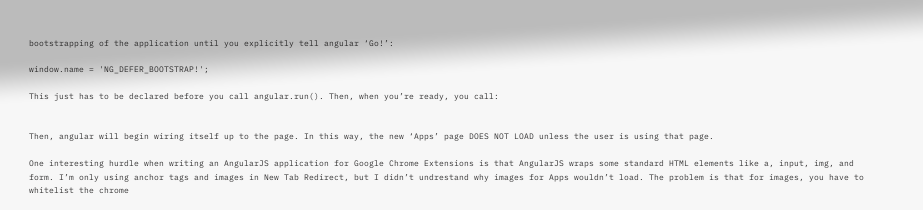bootstrapping of the application until you explicitly tell angular ‘Go!’:

window.name = 'NG_DEFER_BOOTSTRAP!';

This just has to be declared before you call angular.run(). Then, when you’re ready, you call:


Then, angular will begin wiring itself up to the page. In this way, the new ‘Apps’ page DOES NOT LOAD unless the user is using that page.

One interesting hurdle when writing an AngularJS application for Google Chrome Extensions is that AngularJS wraps some standard HTML elements like a, input, img, and form. I’m only using anchor tags and images in New Tab Redirect, but I didn’t undrestand why images for Apps wouldn’t load. The problem is that for images, you have to whitelist the chrome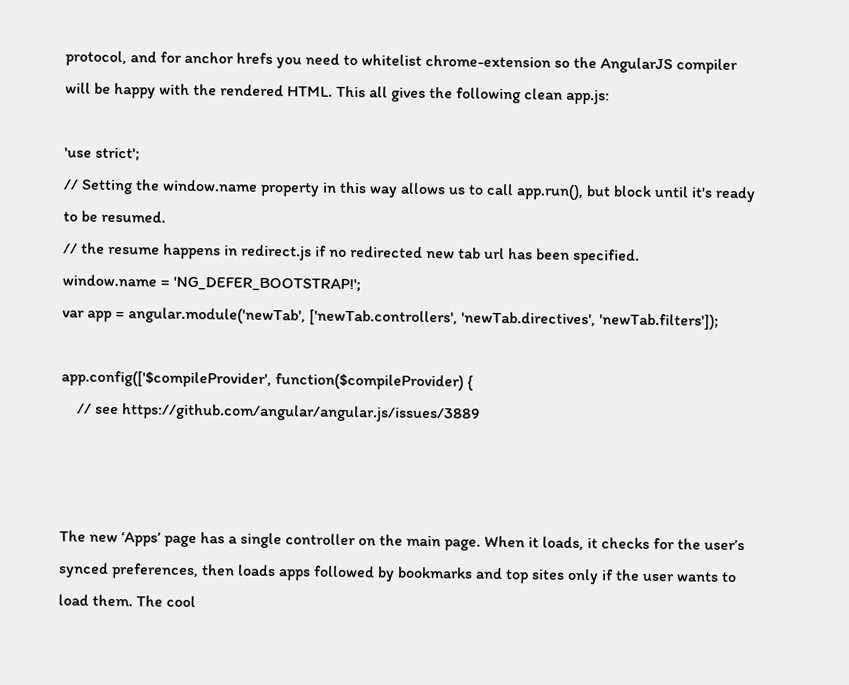protocol, and for anchor hrefs you need to whitelist chrome-extension so the AngularJS compiler will be happy with the rendered HTML. This all gives the following clean app.js:

'use strict';
// Setting the window.name property in this way allows us to call app.run(), but block until it's ready to be resumed.
// the resume happens in redirect.js if no redirected new tab url has been specified.
window.name = 'NG_DEFER_BOOTSTRAP!';
var app = angular.module('newTab', ['newTab.controllers', 'newTab.directives', 'newTab.filters']);

app.config(['$compileProvider', function($compileProvider) {
    // see https://github.com/angular/angular.js/issues/3889



The new ‘Apps’ page has a single controller on the main page. When it loads, it checks for the user’s synced preferences, then loads apps followed by bookmarks and top sites only if the user wants to load them. The cool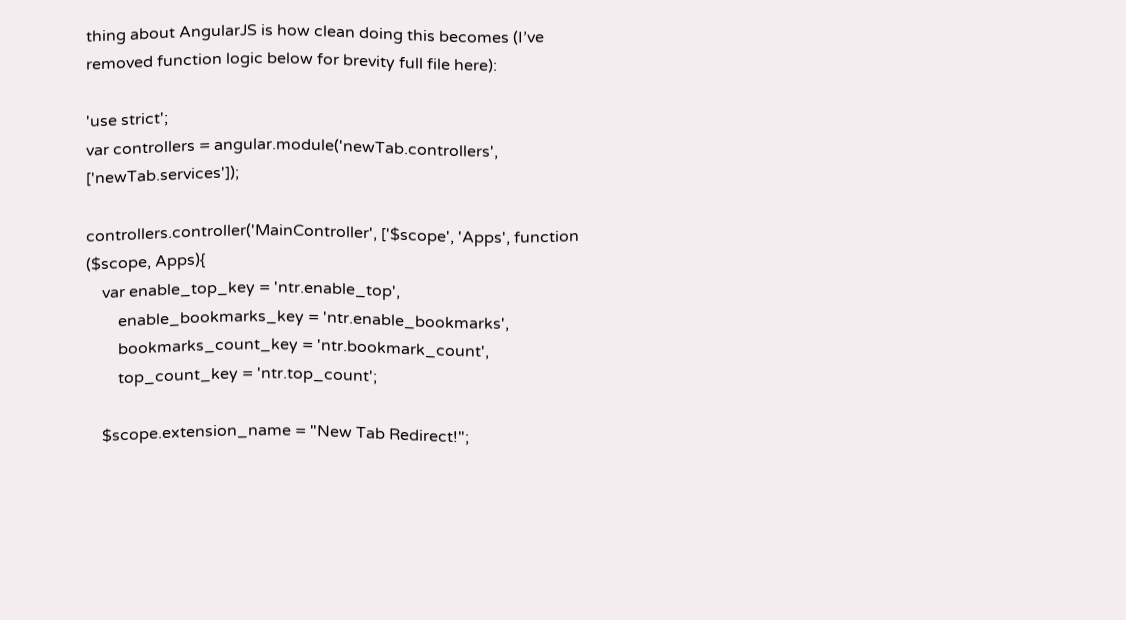thing about AngularJS is how clean doing this becomes (I’ve removed function logic below for brevity full file here):

'use strict';
var controllers = angular.module('newTab.controllers', ['newTab.services']);

controllers.controller('MainController', ['$scope', 'Apps', function ($scope, Apps){
    var enable_top_key = 'ntr.enable_top',
        enable_bookmarks_key = 'ntr.enable_bookmarks',
        bookmarks_count_key = 'ntr.bookmark_count',
        top_count_key = 'ntr.top_count';

    $scope.extension_name = "New Tab Redirect!";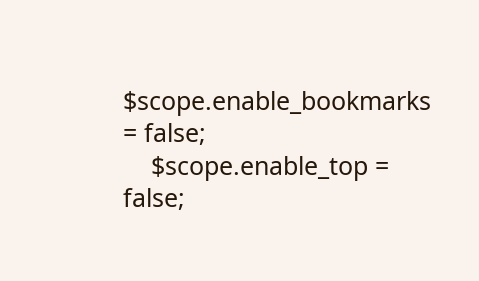$scope.enable_bookmarks = false;
    $scope.enable_top = false;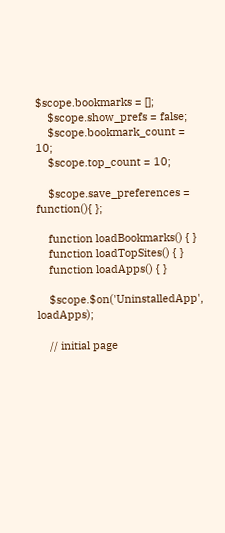$scope.bookmarks = [];
    $scope.show_prefs = false;
    $scope.bookmark_count = 10;
    $scope.top_count = 10;

    $scope.save_preferences = function(){ };

    function loadBookmarks() { }
    function loadTopSites() { }
    function loadApps() { }

    $scope.$on('UninstalledApp', loadApps);

    // initial page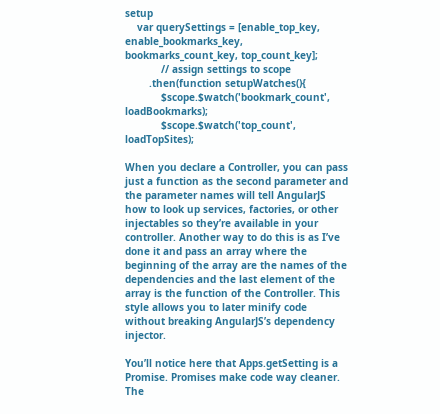setup
    var querySettings = [enable_top_key, enable_bookmarks_key, bookmarks_count_key, top_count_key];
            // assign settings to scope
        .then(function setupWatches(){
            $scope.$watch('bookmark_count', loadBookmarks);
            $scope.$watch('top_count', loadTopSites);

When you declare a Controller, you can pass just a function as the second parameter and the parameter names will tell AngularJS how to look up services, factories, or other injectables so they’re available in your controller. Another way to do this is as I’ve done it and pass an array where the beginning of the array are the names of the dependencies and the last element of the array is the function of the Controller. This style allows you to later minify code without breaking AngularJS’s dependency injector.

You’ll notice here that Apps.getSetting is a Promise. Promises make code way cleaner. The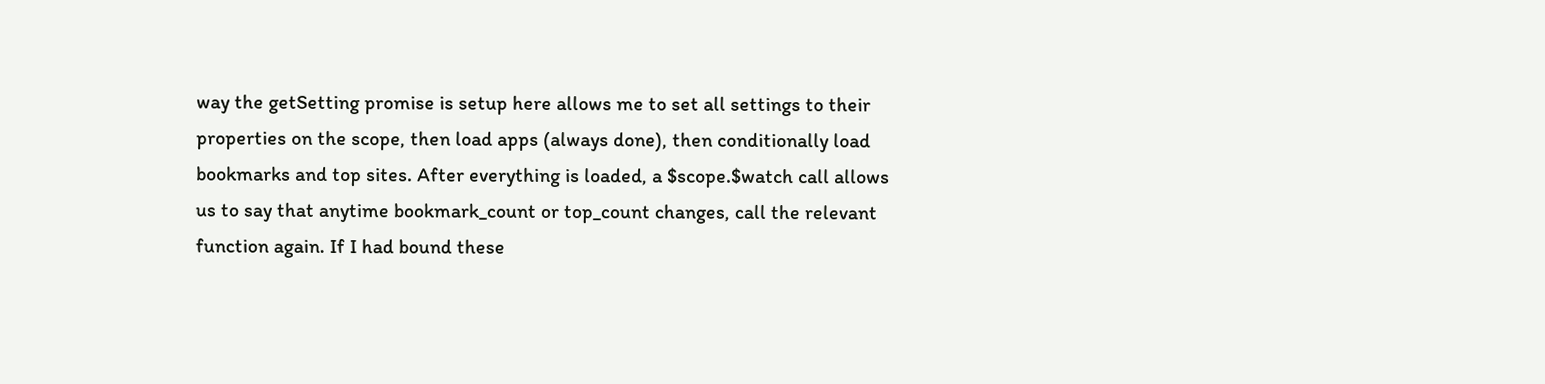way the getSetting promise is setup here allows me to set all settings to their properties on the scope, then load apps (always done), then conditionally load bookmarks and top sites. After everything is loaded, a $scope.$watch call allows us to say that anytime bookmark_count or top_count changes, call the relevant function again. If I had bound these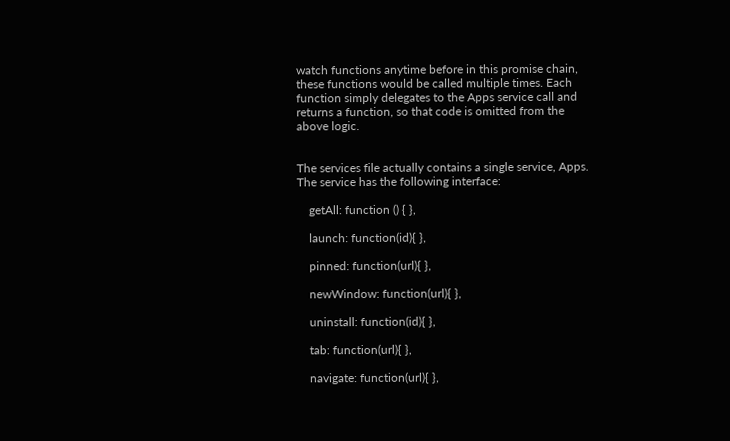watch functions anytime before in this promise chain, these functions would be called multiple times. Each function simply delegates to the Apps service call and returns a function, so that code is omitted from the above logic.


The services file actually contains a single service, Apps. The service has the following interface:

    getAll: function () { },

    launch: function(id){ },

    pinned: function(url){ },

    newWindow: function(url){ },

    uninstall: function(id){ },

    tab: function(url){ },

    navigate: function(url){ },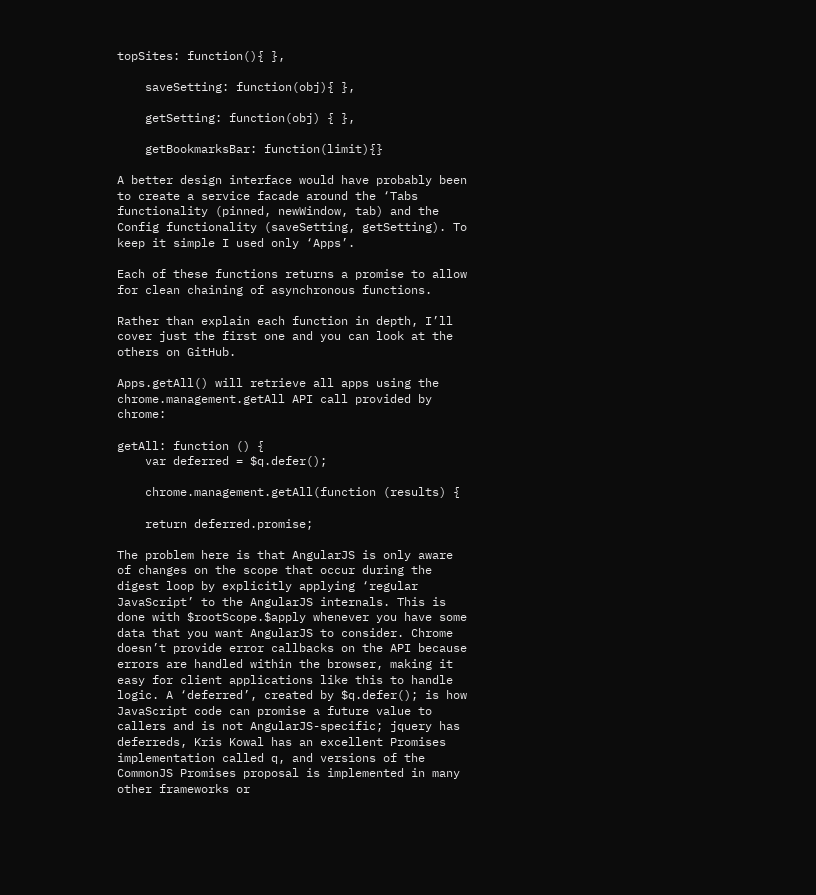topSites: function(){ },

    saveSetting: function(obj){ },

    getSetting: function(obj) { },

    getBookmarksBar: function(limit){}

A better design interface would have probably been to create a service facade around the ‘Tabs functionality (pinned, newWindow, tab) and the Config functionality (saveSetting, getSetting). To keep it simple I used only ‘Apps’.

Each of these functions returns a promise to allow for clean chaining of asynchronous functions.

Rather than explain each function in depth, I’ll cover just the first one and you can look at the others on GitHub.

Apps.getAll() will retrieve all apps using the chrome.management.getAll API call provided by chrome:

getAll: function () {
    var deferred = $q.defer();

    chrome.management.getAll(function (results) {

    return deferred.promise;

The problem here is that AngularJS is only aware of changes on the scope that occur during the digest loop by explicitly applying ‘regular JavaScript’ to the AngularJS internals. This is done with $rootScope.$apply whenever you have some data that you want AngularJS to consider. Chrome doesn’t provide error callbacks on the API because errors are handled within the browser, making it easy for client applications like this to handle logic. A ‘deferred’, created by $q.defer(); is how JavaScript code can promise a future value to callers and is not AngularJS-specific; jquery has deferreds, Kris Kowal has an excellent Promises implementation called q, and versions of the CommonJS Promises proposal is implemented in many other frameworks or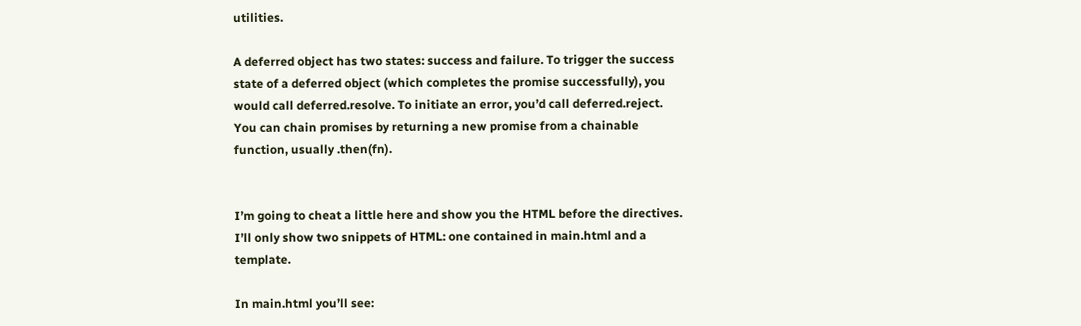utilities.

A deferred object has two states: success and failure. To trigger the success state of a deferred object (which completes the promise successfully), you would call deferred.resolve. To initiate an error, you’d call deferred.reject. You can chain promises by returning a new promise from a chainable function, usually .then(fn).


I’m going to cheat a little here and show you the HTML before the directives. I’ll only show two snippets of HTML: one contained in main.html and a template.

In main.html you’ll see: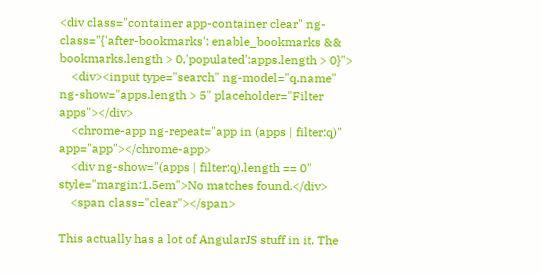<div class="container app-container clear" ng-class="{'after-bookmarks': enable_bookmarks && bookmarks.length > 0,'populated':apps.length > 0}">
    <div><input type="search" ng-model="q.name" ng-show="apps.length > 5" placeholder="Filter apps"></div>
    <chrome-app ng-repeat="app in (apps | filter:q)" app="app"></chrome-app>
    <div ng-show="(apps | filter:q).length == 0" style="margin:1.5em">No matches found.</div>
    <span class="clear"></span>

This actually has a lot of AngularJS stuff in it. The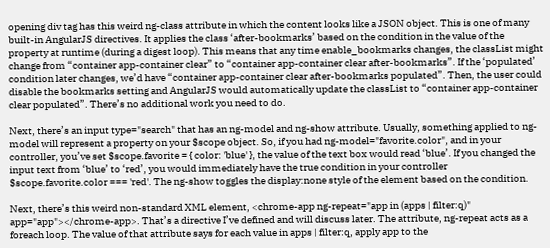opening div tag has this weird ng-class attribute in which the content looks like a JSON object. This is one of many built-in AngularJS directives. It applies the class ‘after-bookmarks’ based on the condition in the value of the property at runtime (during a digest loop). This means that any time enable_bookmarks changes, the classList might change from “container app-container clear” to “container app-container clear after-bookmarks”. If the ‘populated’ condition later changes, we’d have “container app-container clear after-bookmarks populated”. Then, the user could disable the bookmarks setting and AngularJS would automatically update the classList to “container app-container clear populated”. There’s no additional work you need to do.

Next, there’s an input type="search" that has an ng-model and ng-show attribute. Usually, something applied to ng-model will represent a property on your $scope object. So, if you had ng-model="favorite.color", and in your controller, you’ve set $scope.favorite = { color: 'blue' }, the value of the text box would read ‘blue’. If you changed the input text from ‘blue’ to ‘red’, you would immediately have the true condition in your controller $scope.favorite.color === 'red'. The ng-show toggles the display:none style of the element based on the condition.

Next, there’s this weird non-standard XML element, <chrome-app ng-repeat="app in (apps | filter:q)" app="app"></chrome-app>. That’s a directive I’ve defined and will discuss later. The attribute, ng-repeat acts as a foreach loop. The value of that attribute says for each value in apps | filter:q, apply app to the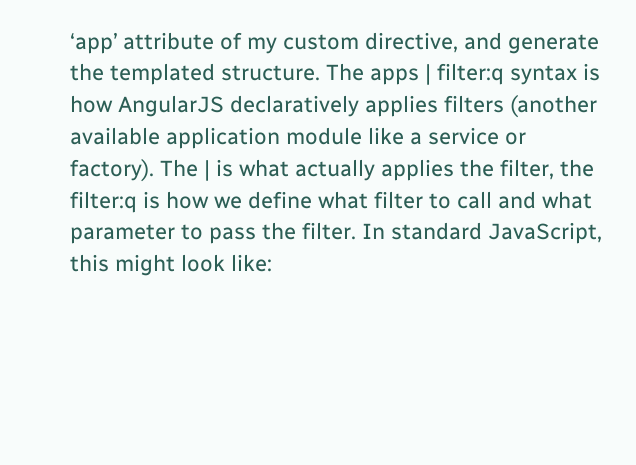‘app’ attribute of my custom directive, and generate the templated structure. The apps | filter:q syntax is how AngularJS declaratively applies filters (another available application module like a service or factory). The | is what actually applies the filter, the filter:q is how we define what filter to call and what parameter to pass the filter. In standard JavaScript, this might look like: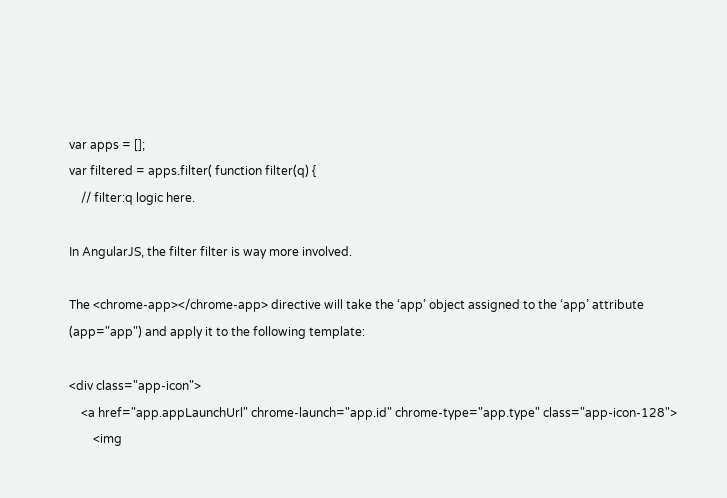var apps = [];
var filtered = apps.filter( function filter(q) {
    // filter:q logic here.

In AngularJS, the filter filter is way more involved.

The <chrome-app></chrome-app> directive will take the ‘app’ object assigned to the ‘app’ attribute (app="app") and apply it to the following template:

<div class="app-icon">
    <a href="app.appLaunchUrl" chrome-launch="app.id" chrome-type="app.type" class="app-icon-128">
        <img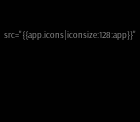src="{{app.icons|iconsize:128:app}}"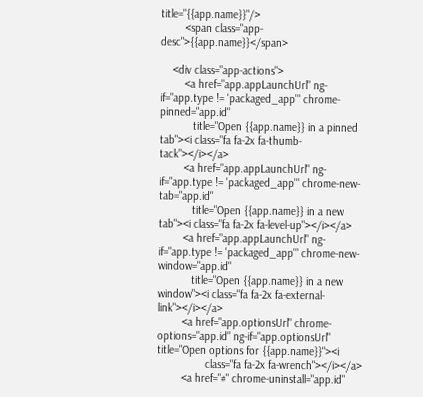title="{{app.name}}"/>
        <span class="app-desc">{{app.name}}</span>

    <div class="app-actions">
        <a href="app.appLaunchUrl" ng-if="app.type != 'packaged_app'" chrome-pinned="app.id"
           title="Open {{app.name}} in a pinned tab"><i class="fa fa-2x fa-thumb-tack"></i></a>
        <a href="app.appLaunchUrl" ng-if="app.type != 'packaged_app'" chrome-new-tab="app.id"
           title="Open {{app.name}} in a new tab"><i class="fa fa-2x fa-level-up"></i></a>
        <a href="app.appLaunchUrl" ng-if="app.type != 'packaged_app'" chrome-new-window="app.id"
           title="Open {{app.name}} in a new window"><i class="fa fa-2x fa-external-link"></i></a>
        <a href="app.optionsUrl" chrome-options="app.id" ng-if="app.optionsUrl" title="Open options for {{app.name}}"><i
                class="fa fa-2x fa-wrench"></i></a>
        <a href="#" chrome-uninstall="app.id"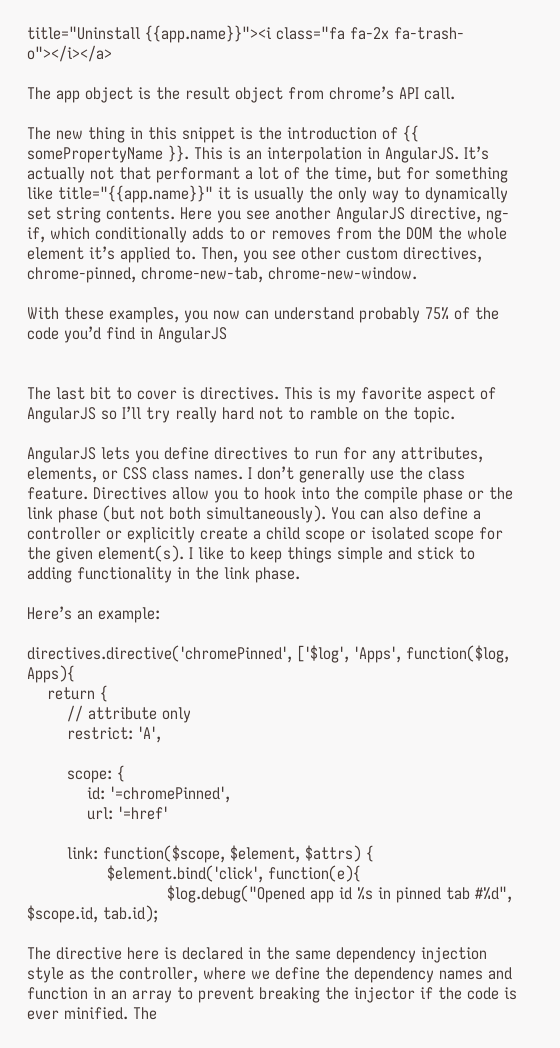title="Uninstall {{app.name}}"><i class="fa fa-2x fa-trash-o"></i></a>

The app object is the result object from chrome’s API call.

The new thing in this snippet is the introduction of {{ somePropertyName }}. This is an interpolation in AngularJS. It’s actually not that performant a lot of the time, but for something like title="{{app.name}}" it is usually the only way to dynamically set string contents. Here you see another AngularJS directive, ng-if, which conditionally adds to or removes from the DOM the whole element it’s applied to. Then, you see other custom directives, chrome-pinned, chrome-new-tab, chrome-new-window.

With these examples, you now can understand probably 75% of the code you’d find in AngularJS


The last bit to cover is directives. This is my favorite aspect of AngularJS so I’ll try really hard not to ramble on the topic.

AngularJS lets you define directives to run for any attributes, elements, or CSS class names. I don’t generally use the class feature. Directives allow you to hook into the compile phase or the link phase (but not both simultaneously). You can also define a controller or explicitly create a child scope or isolated scope for the given element(s). I like to keep things simple and stick to adding functionality in the link phase.

Here’s an example:

directives.directive('chromePinned', ['$log', 'Apps', function($log, Apps){
    return {
        // attribute only
        restrict: 'A',

        scope: {
            id: '=chromePinned',
            url: '=href'

        link: function($scope, $element, $attrs) {
                $element.bind('click', function(e){
                            $log.debug("Opened app id %s in pinned tab #%d", $scope.id, tab.id);

The directive here is declared in the same dependency injection style as the controller, where we define the dependency names and function in an array to prevent breaking the injector if the code is ever minified. The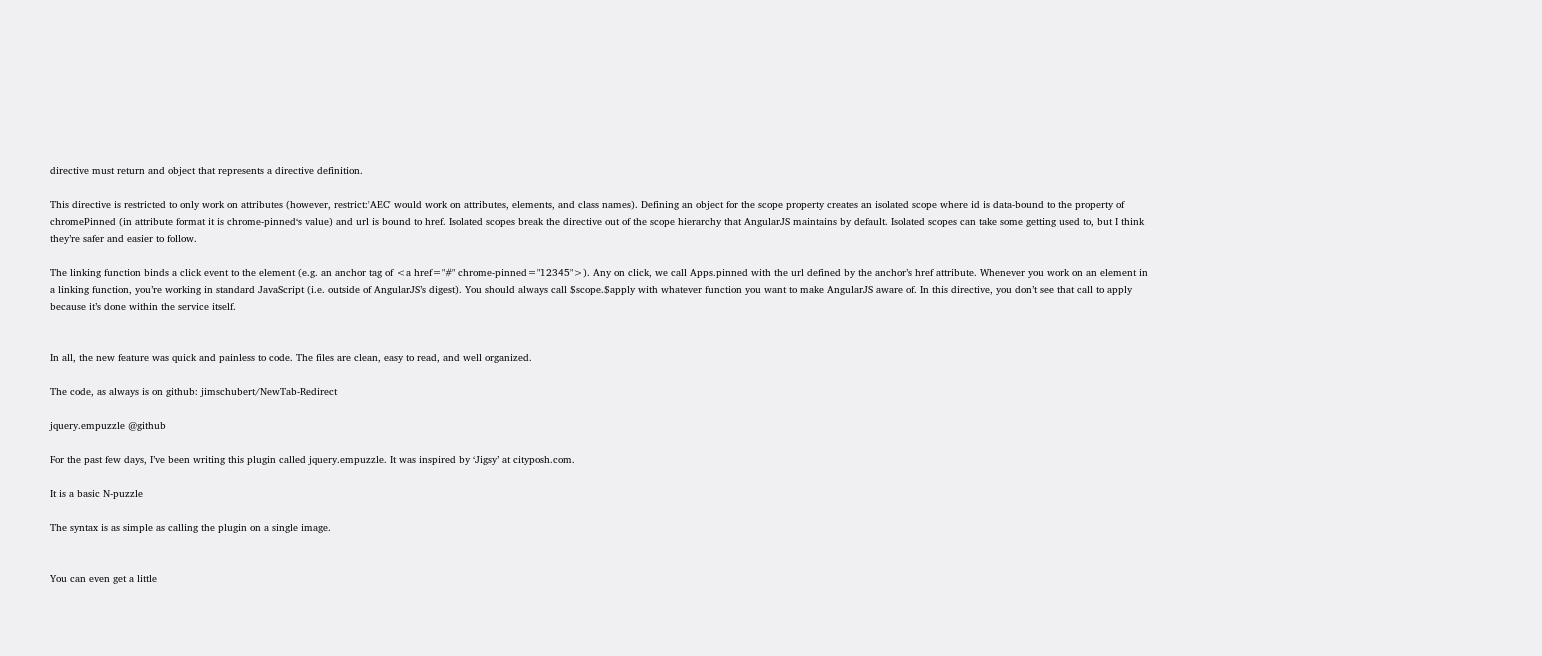directive must return and object that represents a directive definition.

This directive is restricted to only work on attributes (however, restrict:'AEC' would work on attributes, elements, and class names). Defining an object for the scope property creates an isolated scope where id is data-bound to the property of chromePinned (in attribute format it is chrome-pinned‘s value) and url is bound to href. Isolated scopes break the directive out of the scope hierarchy that AngularJS maintains by default. Isolated scopes can take some getting used to, but I think they’re safer and easier to follow.

The linking function binds a click event to the element (e.g. an anchor tag of <a href="#" chrome-pinned="12345">). Any on click, we call Apps.pinned with the url defined by the anchor’s href attribute. Whenever you work on an element in a linking function, you’re working in standard JavaScript (i.e. outside of AngularJS’s digest). You should always call $scope.$apply with whatever function you want to make AngularJS aware of. In this directive, you don’t see that call to apply because it’s done within the service itself.


In all, the new feature was quick and painless to code. The files are clean, easy to read, and well organized.

The code, as always is on github: jimschubert/NewTab-Redirect

jquery.empuzzle @github

For the past few days, I’ve been writing this plugin called jquery.empuzzle. It was inspired by ‘Jigsy’ at cityposh.com.

It is a basic N-puzzle

The syntax is as simple as calling the plugin on a single image.


You can even get a little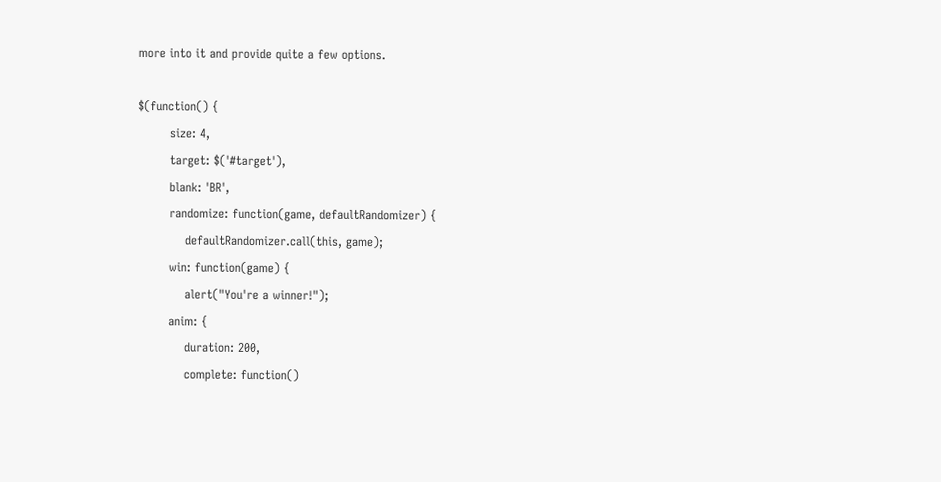more into it and provide quite a few options.

$(function() {
        size: 4,
        target: $('#target'),
        blank: 'BR',
        randomize: function(game, defaultRandomizer) {
            defaultRandomizer.call(this, game);
        win: function(game) {
            alert("You're a winner!");
        anim: {
            duration: 200,
            complete: function()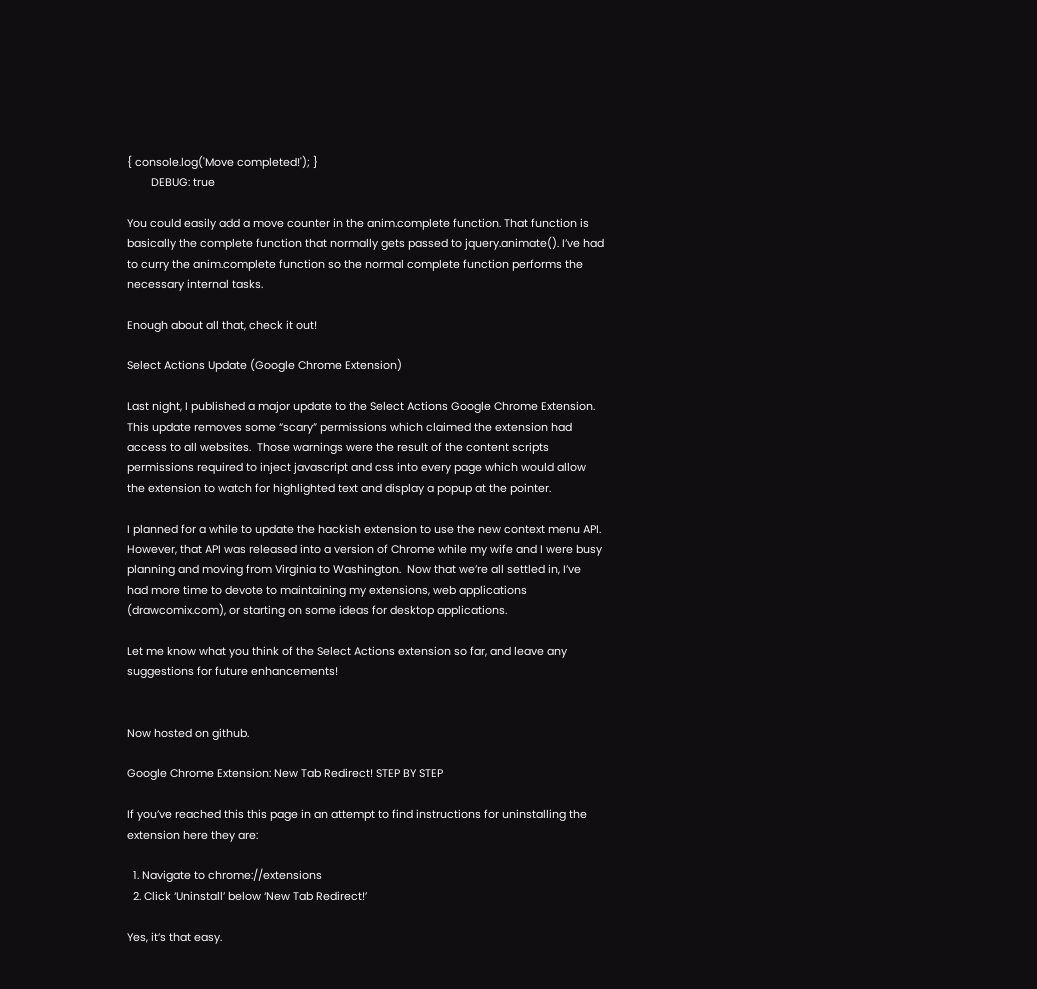{ console.log('Move completed!'); }
        DEBUG: true

You could easily add a move counter in the anim.complete function. That function is basically the complete function that normally gets passed to jquery.animate(). I’ve had to curry the anim.complete function so the normal complete function performs the necessary internal tasks.

Enough about all that, check it out!

Select Actions Update (Google Chrome Extension)

Last night, I published a major update to the Select Actions Google Chrome Extension.  This update removes some “scary” permissions which claimed the extension had access to all websites.  Those warnings were the result of the content scripts permissions required to inject javascript and css into every page which would allow the extension to watch for highlighted text and display a popup at the pointer.

I planned for a while to update the hackish extension to use the new context menu API.  However, that API was released into a version of Chrome while my wife and I were busy planning and moving from Virginia to Washington.  Now that we’re all settled in, I’ve had more time to devote to maintaining my extensions, web applications (drawcomix.com), or starting on some ideas for desktop applications.

Let me know what you think of the Select Actions extension so far, and leave any suggestions for future enhancements!


Now hosted on github.

Google Chrome Extension: New Tab Redirect! STEP BY STEP

If you’ve reached this this page in an attempt to find instructions for uninstalling the extension here they are:

  1. Navigate to chrome://extensions
  2. Click ‘Uninstall’ below ‘New Tab Redirect!’

Yes, it’s that easy.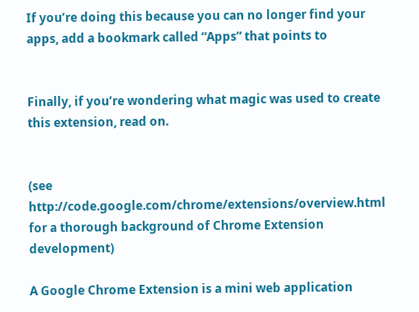If you’re doing this because you can no longer find your apps, add a bookmark called “Apps” that points to


Finally, if you’re wondering what magic was used to create this extension, read on.


(see http://code.google.com/chrome/extensions/overview.html for a thorough background of Chrome Extension development)

A Google Chrome Extension is a mini web application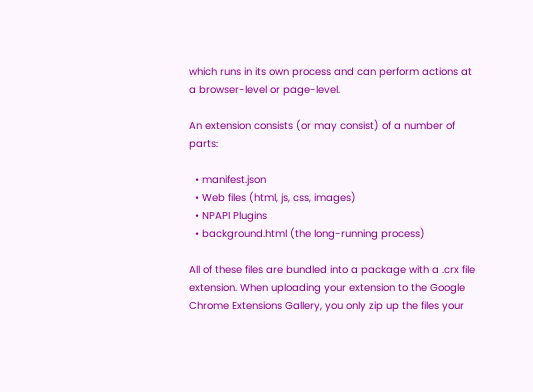which runs in its own process and can perform actions at a browser-level or page-level.

An extension consists (or may consist) of a number of parts:

  • manifest.json
  • Web files (html, js, css, images)
  • NPAPI Plugins
  • background.html (the long-running process)

All of these files are bundled into a package with a .crx file extension. When uploading your extension to the Google Chrome Extensions Gallery, you only zip up the files your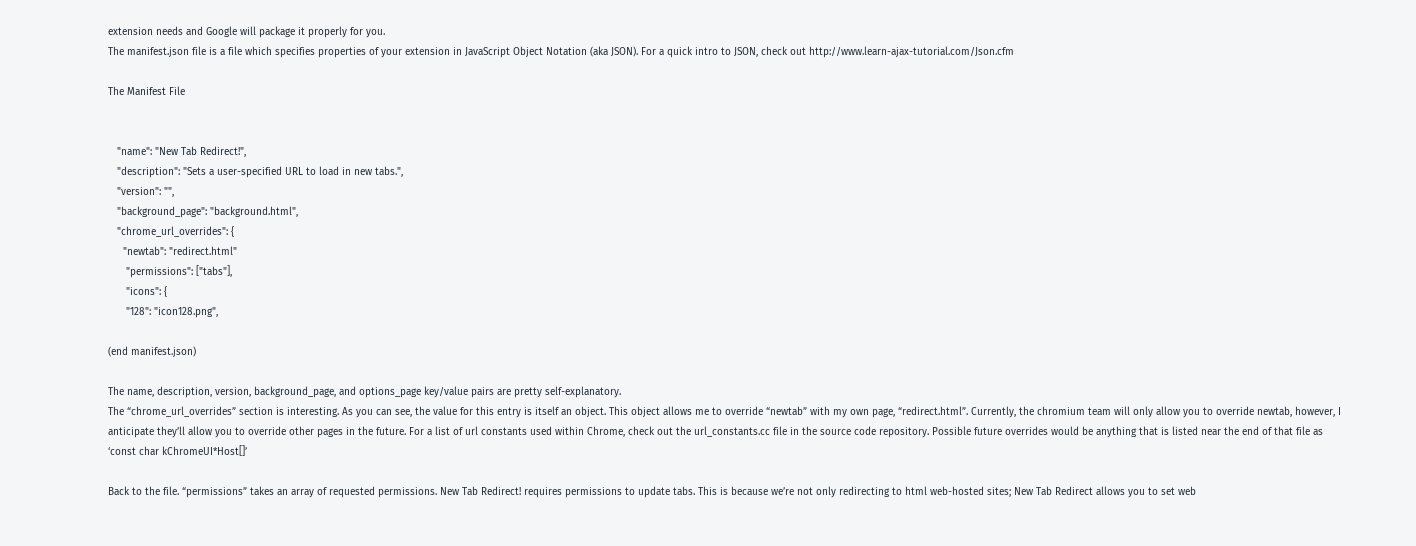extension needs and Google will package it properly for you.
The manifest.json file is a file which specifies properties of your extension in JavaScript Object Notation (aka JSON). For a quick intro to JSON, check out http://www.learn-ajax-tutorial.com/Json.cfm

The Manifest File


   "name": "New Tab Redirect!",
   "description": "Sets a user-specified URL to load in new tabs.",
   "version": "",
   "background_page": "background.html",
   "chrome_url_overrides": {
     "newtab": "redirect.html"
      "permissions": ["tabs"],
      "icons": {
      "128": "icon128.png",

(end manifest.json)

The name, description, version, background_page, and options_page key/value pairs are pretty self-explanatory.
The “chrome_url_overrides” section is interesting. As you can see, the value for this entry is itself an object. This object allows me to override “newtab” with my own page, “redirect.html”. Currently, the chromium team will only allow you to override newtab, however, I anticipate they’ll allow you to override other pages in the future. For a list of url constants used within Chrome, check out the url_constants.cc file in the source code repository. Possible future overrides would be anything that is listed near the end of that file as ‘const char kChromeUI*Host[]’

Back to the file. “permissions” takes an array of requested permissions. New Tab Redirect! requires permissions to update tabs. This is because we’re not only redirecting to html web-hosted sites; New Tab Redirect allows you to set web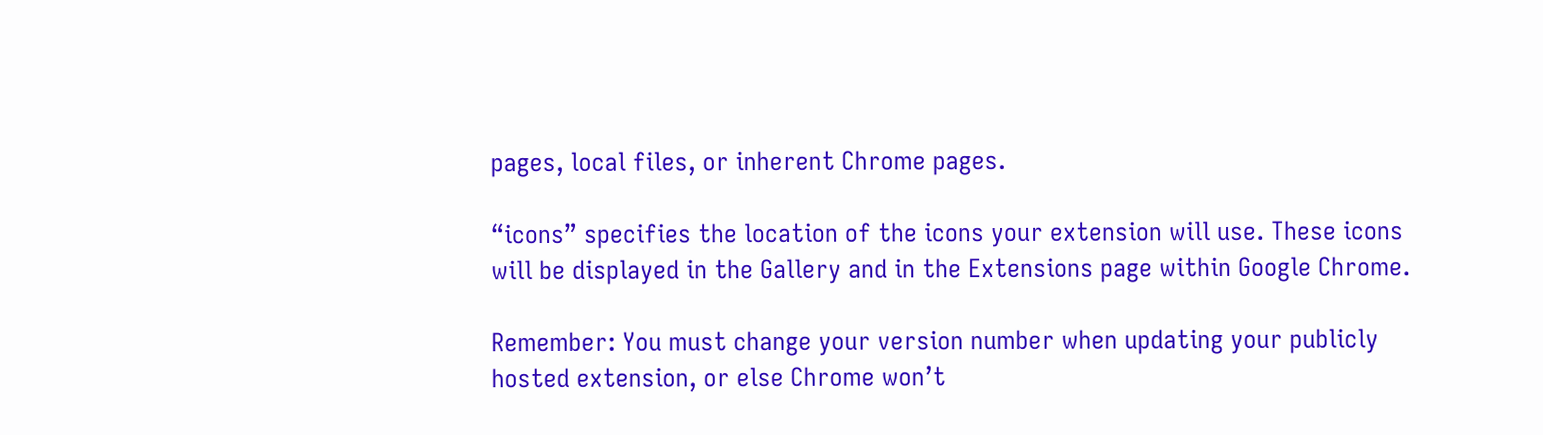pages, local files, or inherent Chrome pages.

“icons” specifies the location of the icons your extension will use. These icons will be displayed in the Gallery and in the Extensions page within Google Chrome.

Remember: You must change your version number when updating your publicly hosted extension, or else Chrome won’t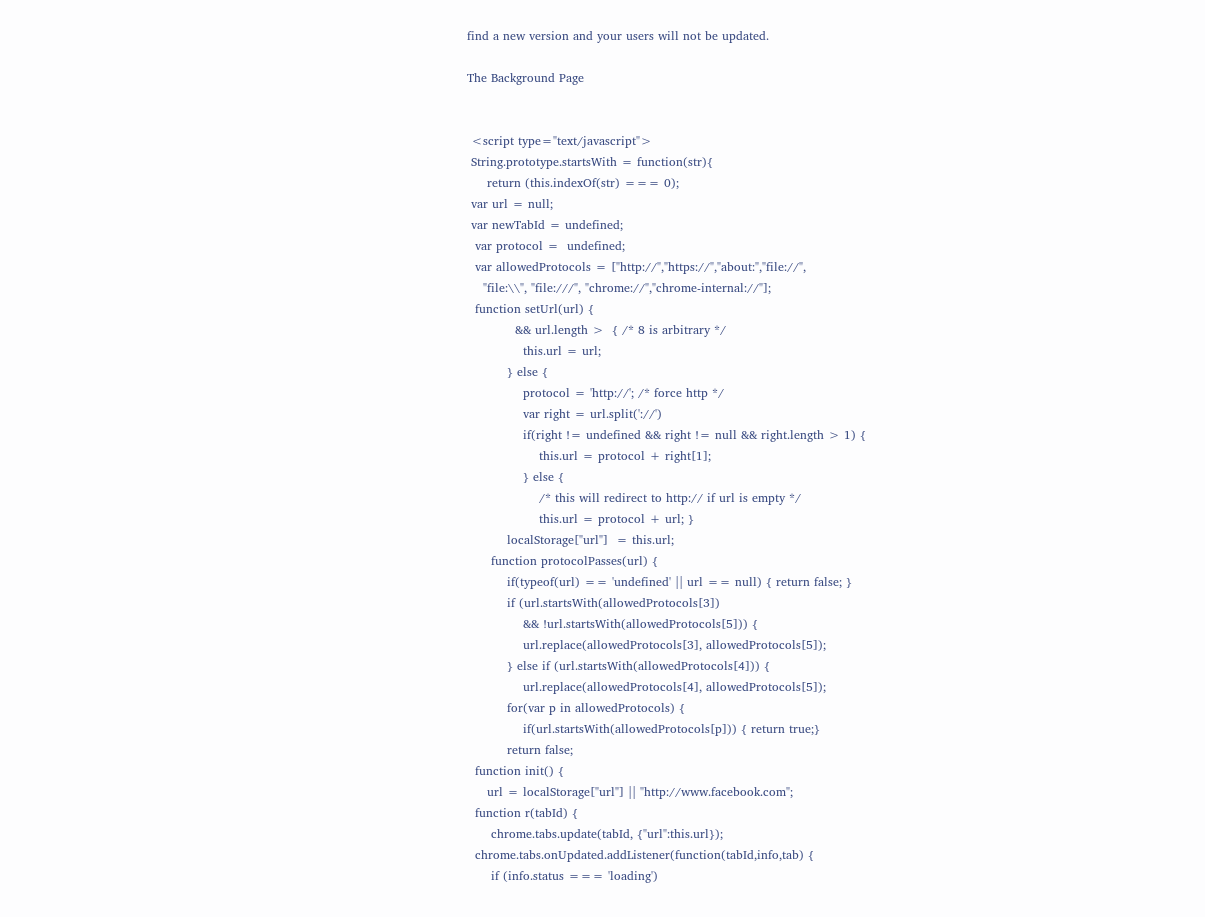find a new version and your users will not be updated.

The Background Page


 <script type="text/javascript">
 String.prototype.startsWith = function(str){
     return (this.indexOf(str) === 0);
 var url = null;
 var newTabId = undefined;
  var protocol =  undefined;
  var allowedProtocols = ["http://","https://","about:","file://",
    "file:\\", "file:///", "chrome://","chrome-internal://"];
  function setUrl(url) {
            && url.length >  { /* 8 is arbitrary */
              this.url = url;
          } else {
              protocol = 'http://'; /* force http */
              var right = url.split('://')
              if(right != undefined && right != null && right.length > 1) {
                  this.url = protocol + right[1];
              } else {
                  /* this will redirect to http:// if url is empty */
                  this.url = protocol + url; }
          localStorage["url"]  = this.url;
      function protocolPasses(url) {
          if(typeof(url) == 'undefined' || url == null) { return false; }
          if (url.startsWith(allowedProtocols[3])
              && !url.startsWith(allowedProtocols[5])) {
              url.replace(allowedProtocols[3], allowedProtocols[5]);
          } else if (url.startsWith(allowedProtocols[4])) {
              url.replace(allowedProtocols[4], allowedProtocols[5]);
          for(var p in allowedProtocols) {
              if(url.startsWith(allowedProtocols[p])) { return true;}
          return false;
  function init() {
     url = localStorage["url"] || "http://www.facebook.com";
  function r(tabId) {
      chrome.tabs.update(tabId, {"url":this.url});
  chrome.tabs.onUpdated.addListener(function(tabId,info,tab) {
      if (info.status === 'loading')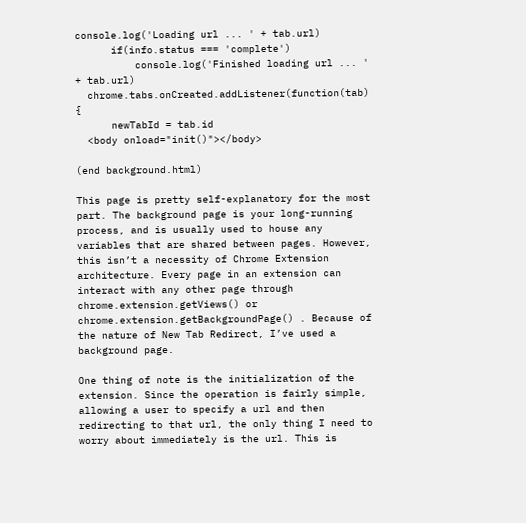console.log('Loading url ... ' + tab.url)
      if(info.status === 'complete')
          console.log('Finished loading url ... ' + tab.url)
  chrome.tabs.onCreated.addListener(function(tab) {
      newTabId = tab.id
  <body onload="init()"></body>

(end background.html)

This page is pretty self-explanatory for the most part. The background page is your long-running process, and is usually used to house any variables that are shared between pages. However, this isn’t a necessity of Chrome Extension architecture. Every page in an extension can interact with any other page through chrome.extension.getViews() or chrome.extension.getBackgroundPage() . Because of the nature of New Tab Redirect, I’ve used a background page.

One thing of note is the initialization of the extension. Since the operation is fairly simple, allowing a user to specify a url and then redirecting to that url, the only thing I need to worry about immediately is the url. This is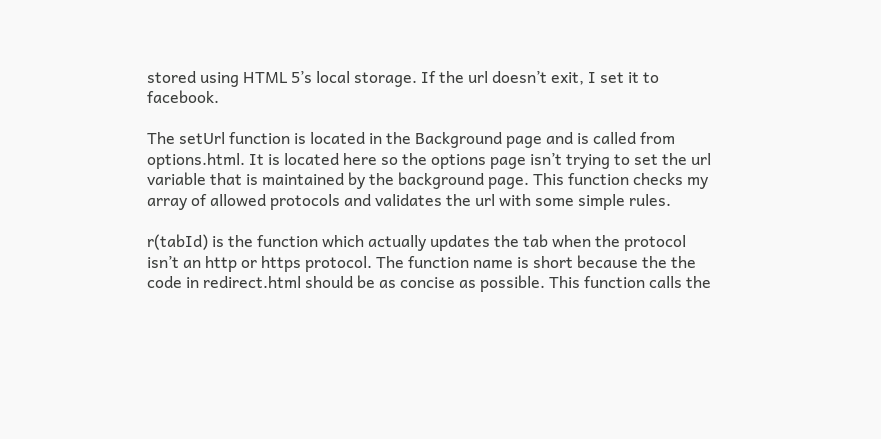stored using HTML 5’s local storage. If the url doesn’t exit, I set it to facebook.

The setUrl function is located in the Background page and is called from options.html. It is located here so the options page isn’t trying to set the url variable that is maintained by the background page. This function checks my array of allowed protocols and validates the url with some simple rules.

r(tabId) is the function which actually updates the tab when the protocol isn’t an http or https protocol. The function name is short because the the code in redirect.html should be as concise as possible. This function calls the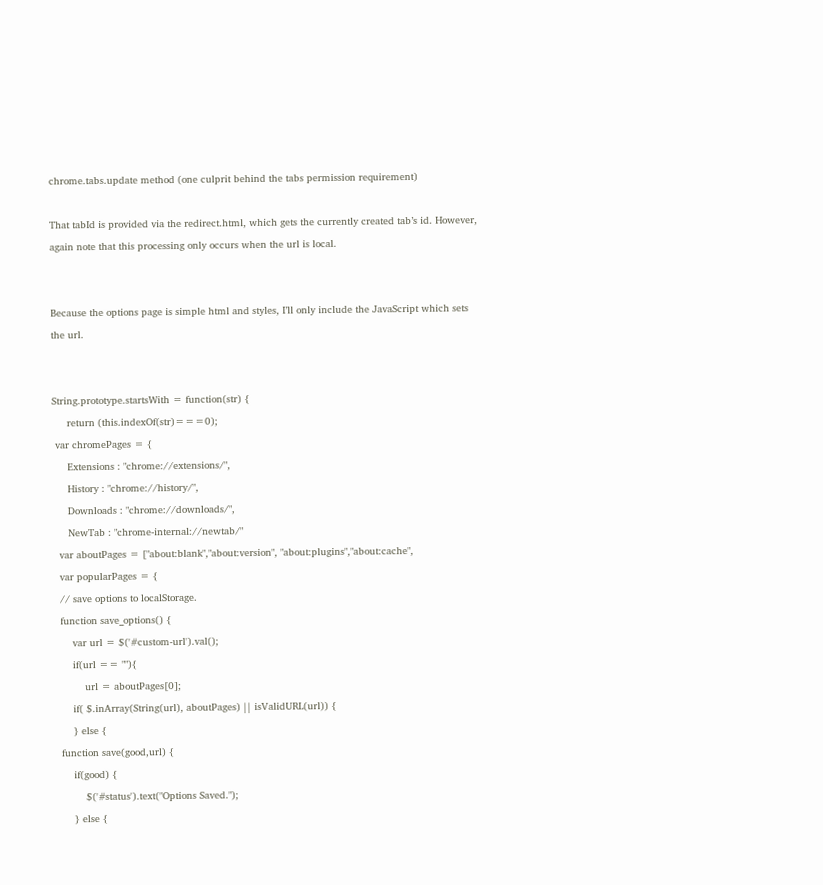chrome.tabs.update method (one culprit behind the tabs permission requirement)

That tabId is provided via the redirect.html, which gets the currently created tab’s id. However, again note that this processing only occurs when the url is local.


Because the options page is simple html and styles, I’ll only include the JavaScript which sets the url.


String.prototype.startsWith = function(str) {
     return (this.indexOf(str)===0);
 var chromePages = {
     Extensions : "chrome://extensions/",
     History : "chrome://history/",
     Downloads : "chrome://downloads/",
     NewTab : "chrome-internal://newtab/"
  var aboutPages = ["about:blank","about:version", "about:plugins","about:cache",
  var popularPages = {
  // save options to localStorage.
  function save_options() {
      var url = $('#custom-url').val();
      if(url == ""){
          url = aboutPages[0];
      if( $.inArray(String(url), aboutPages) || isValidURL(url)) {
      } else {
  function save(good,url) {
      if(good) {
          $('#status').text("Options Saved.");
      } else {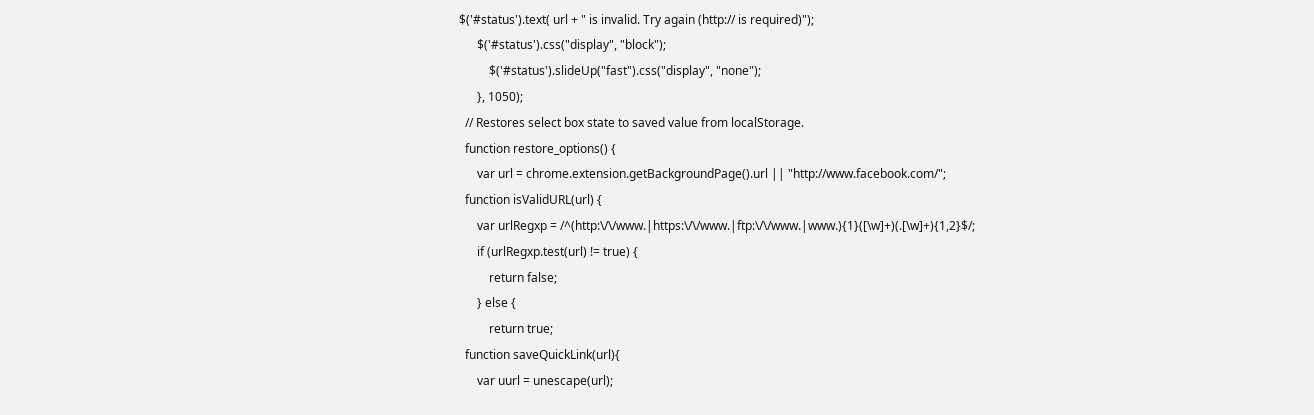$('#status').text( url + " is invalid. Try again (http:// is required)");
      $('#status').css("display", "block");
          $('#status').slideUp("fast").css("display", "none");
      }, 1050);
  // Restores select box state to saved value from localStorage.
  function restore_options() {
      var url = chrome.extension.getBackgroundPage().url || "http://www.facebook.com/";
  function isValidURL(url) {
      var urlRegxp = /^(http:\/\/www.|https:\/\/www.|ftp:\/\/www.|www.){1}([\w]+)(.[\w]+){1,2}$/;
      if (urlRegxp.test(url) != true) {
          return false;
      } else {
          return true;
  function saveQuickLink(url){
      var uurl = unescape(url);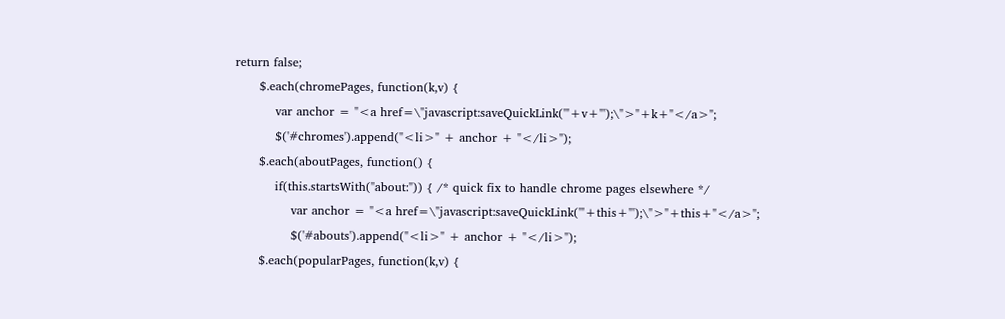return false;
      $.each(chromePages, function(k,v) {
          var anchor = "<a href=\"javascript:saveQuickLink('"+v+"');\">"+k+"</a>";
          $('#chromes').append("<li>" + anchor + "</li>");
      $.each(aboutPages, function() {
          if(this.startsWith("about:")) { /* quick fix to handle chrome pages elsewhere */
              var anchor = "<a href=\"javascript:saveQuickLink('"+this+"');\">"+this+"</a>";
              $('#abouts').append("<li>" + anchor + "</li>");
      $.each(popularPages, function(k,v) {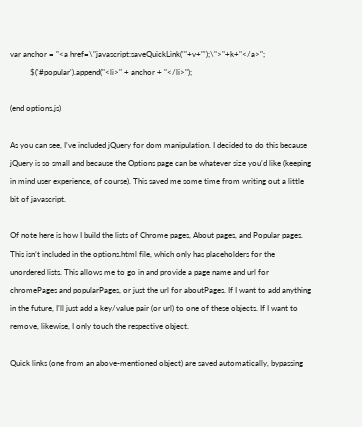var anchor = "<a href=\"javascript:saveQuickLink('"+v+"');\">"+k+"</a>";
          $('#popular').append("<li>" + anchor + "</li>");

(end options.js)

As you can see, I’ve included jQuery for dom manipulation. I decided to do this because jQuery is so small and because the Options page can be whatever size you’d like (keeping in mind user experience, of course). This saved me some time from writing out a little bit of javascript.

Of note here is how I build the lists of Chrome pages, About pages, and Popular pages. This isn’t included in the options.html file, which only has placeholders for the unordered lists. This allows me to go in and provide a page name and url for chromePages and popularPages, or just the url for aboutPages. If I want to add anything in the future, I’ll just add a key/value pair (or url) to one of these objects. If I want to remove, likewise, I only touch the respective object.

Quick links (one from an above-mentioned object) are saved automatically, bypassing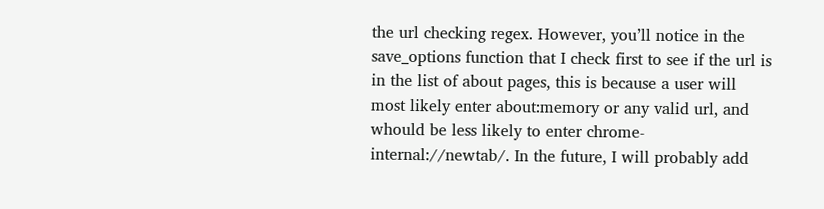the url checking regex. However, you’ll notice in the save_options function that I check first to see if the url is in the list of about pages, this is because a user will most likely enter about:memory or any valid url, and whould be less likely to enter chrome-internal://newtab/. In the future, I will probably add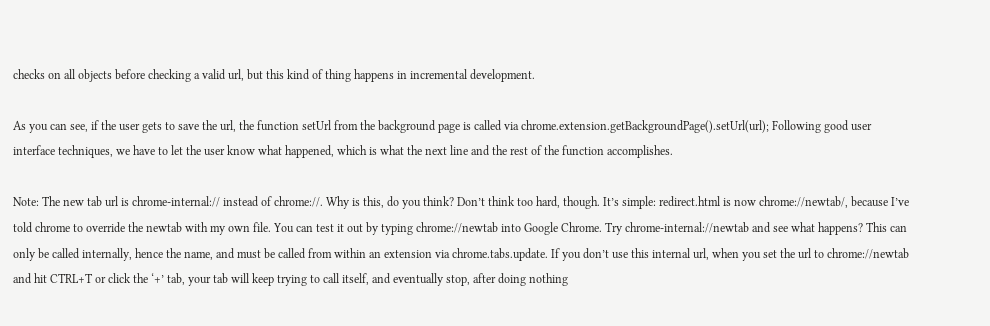checks on all objects before checking a valid url, but this kind of thing happens in incremental development.

As you can see, if the user gets to save the url, the function setUrl from the background page is called via chrome.extension.getBackgroundPage().setUrl(url); Following good user interface techniques, we have to let the user know what happened, which is what the next line and the rest of the function accomplishes.

Note: The new tab url is chrome-internal:// instead of chrome://. Why is this, do you think? Don’t think too hard, though. It’s simple: redirect.html is now chrome://newtab/, because I’ve told chrome to override the newtab with my own file. You can test it out by typing chrome://newtab into Google Chrome. Try chrome-internal://newtab and see what happens? This can only be called internally, hence the name, and must be called from within an extension via chrome.tabs.update. If you don’t use this internal url, when you set the url to chrome://newtab and hit CTRL+T or click the ‘+’ tab, your tab will keep trying to call itself, and eventually stop, after doing nothing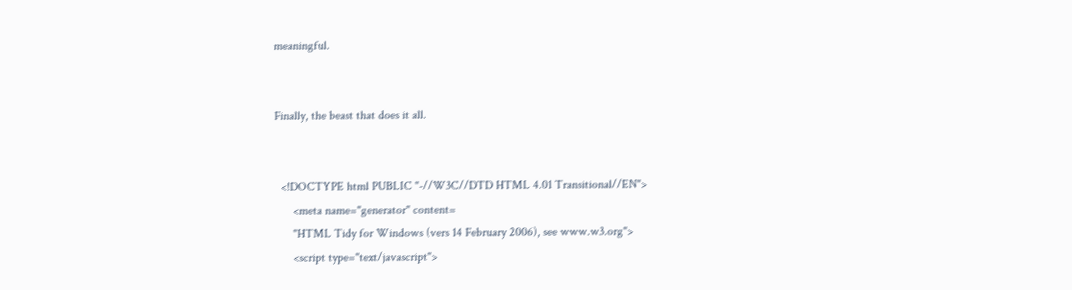meaningful.


Finally, the beast that does it all.


  <!DOCTYPE html PUBLIC "-//W3C//DTD HTML 4.01 Transitional//EN">
      <meta name="generator" content=
      "HTML Tidy for Windows (vers 14 February 2006), see www.w3.org">
      <script type="text/javascript">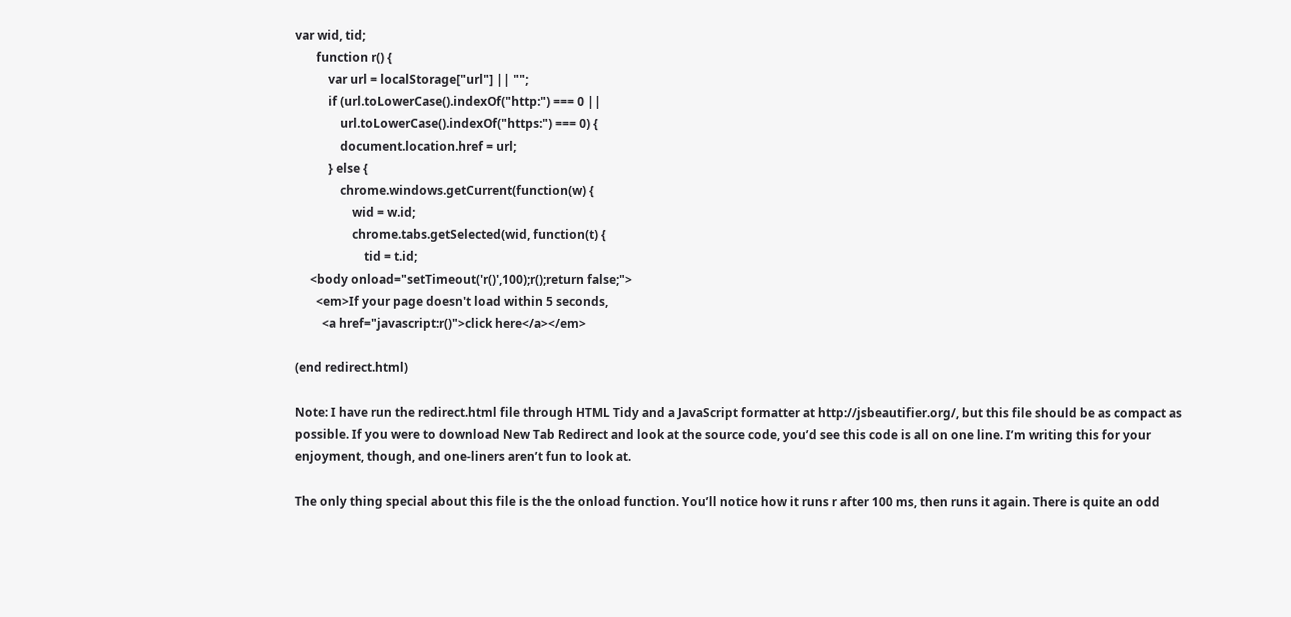var wid, tid;
       function r() {
           var url = localStorage["url"] || "";
           if (url.toLowerCase().indexOf("http:") === 0 ||
               url.toLowerCase().indexOf("https:") === 0) {
               document.location.href = url;
           } else {
               chrome.windows.getCurrent(function(w) {
                   wid = w.id;
                   chrome.tabs.getSelected(wid, function(t) {
                       tid = t.id;
     <body onload="setTimeout('r()',100);r();return false;">
       <em>If your page doesn't load within 5 seconds,
         <a href="javascript:r()">click here</a></em>

(end redirect.html)

Note: I have run the redirect.html file through HTML Tidy and a JavaScript formatter at http://jsbeautifier.org/, but this file should be as compact as possible. If you were to download New Tab Redirect and look at the source code, you’d see this code is all on one line. I’m writing this for your enjoyment, though, and one-liners aren’t fun to look at.

The only thing special about this file is the the onload function. You’ll notice how it runs r after 100 ms, then runs it again. There is quite an odd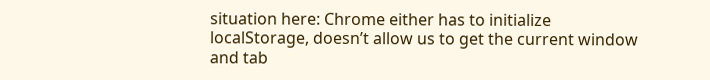situation here: Chrome either has to initialize localStorage, doesn’t allow us to get the current window and tab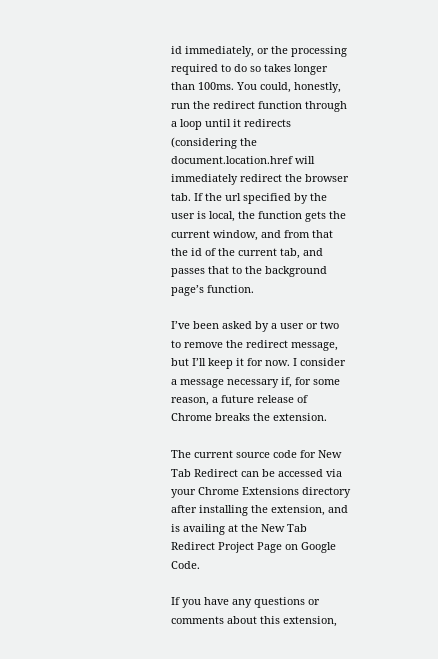id immediately, or the processing required to do so takes longer than 100ms. You could, honestly, run the redirect function through a loop until it redirects (considering the document.location.href will immediately redirect the browser tab. If the url specified by the user is local, the function gets the current window, and from that the id of the current tab, and passes that to the background page’s function.

I’ve been asked by a user or two to remove the redirect message, but I’ll keep it for now. I consider a message necessary if, for some reason, a future release of Chrome breaks the extension.

The current source code for New Tab Redirect can be accessed via your Chrome Extensions directory after installing the extension, and is availing at the New Tab Redirect Project Page on Google Code.

If you have any questions or comments about this extension,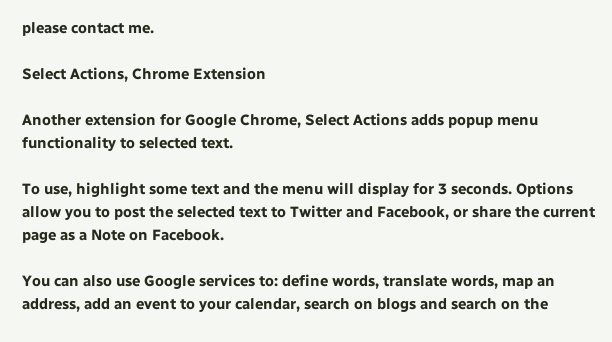please contact me.

Select Actions, Chrome Extension

Another extension for Google Chrome, Select Actions adds popup menu functionality to selected text.

To use, highlight some text and the menu will display for 3 seconds. Options allow you to post the selected text to Twitter and Facebook, or share the current page as a Note on Facebook.

You can also use Google services to: define words, translate words, map an address, add an event to your calendar, search on blogs and search on the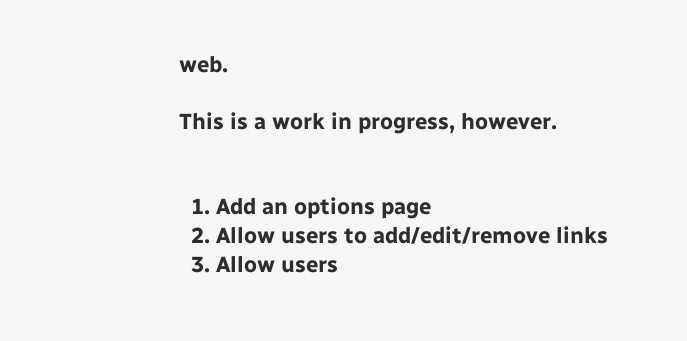web.

This is a work in progress, however.


  1. Add an options page
  2. Allow users to add/edit/remove links
  3. Allow users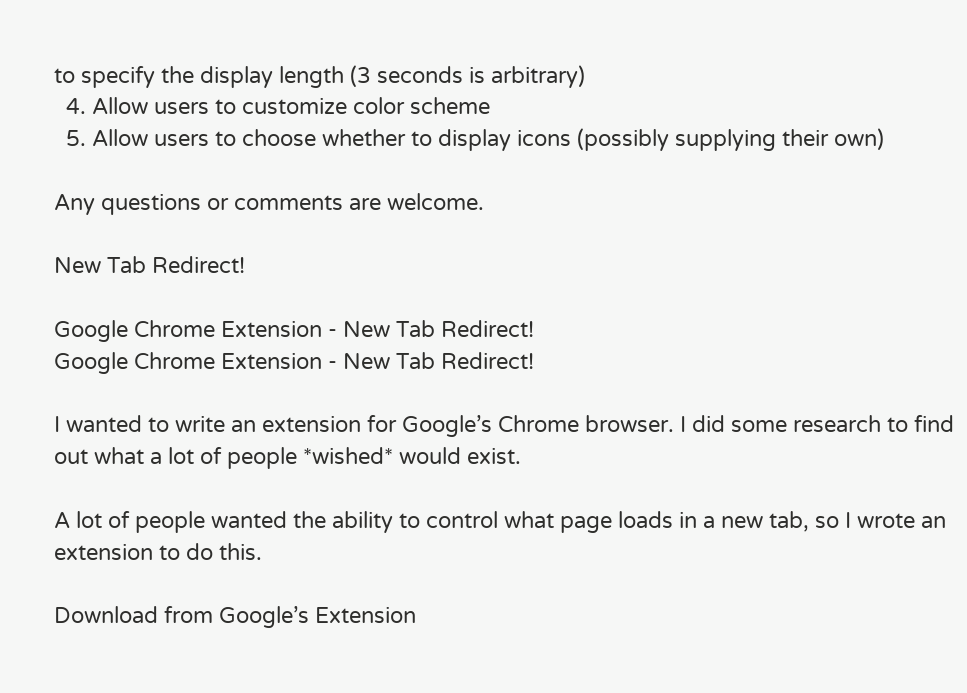to specify the display length (3 seconds is arbitrary)
  4. Allow users to customize color scheme
  5. Allow users to choose whether to display icons (possibly supplying their own)

Any questions or comments are welcome.

New Tab Redirect!

Google Chrome Extension - New Tab Redirect!
Google Chrome Extension - New Tab Redirect!

I wanted to write an extension for Google’s Chrome browser. I did some research to find out what a lot of people *wished* would exist.

A lot of people wanted the ability to control what page loads in a new tab, so I wrote an extension to do this.

Download from Google’s Extension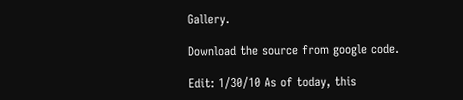Gallery.

Download the source from google code.

Edit: 1/30/10 As of today, this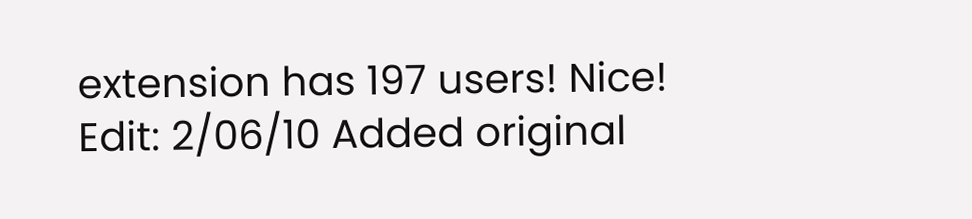extension has 197 users! Nice!
Edit: 2/06/10 Added original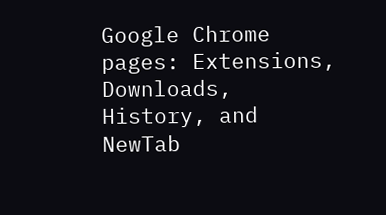Google Chrome pages: Extensions, Downloads, History, and NewTab